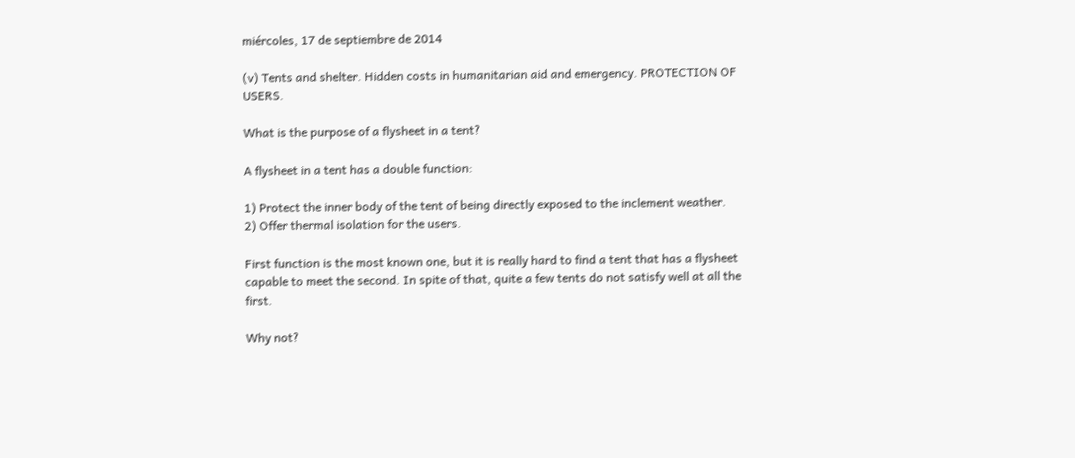miércoles, 17 de septiembre de 2014

(v) Tents and shelter. Hidden costs in humanitarian aid and emergency. PROTECTION OF USERS.

What is the purpose of a flysheet in a tent?

A flysheet in a tent has a double function:

1) Protect the inner body of the tent of being directly exposed to the inclement weather.
2) Offer thermal isolation for the users.

First function is the most known one, but it is really hard to find a tent that has a flysheet capable to meet the second. In spite of that, quite a few tents do not satisfy well at all the first.

Why not?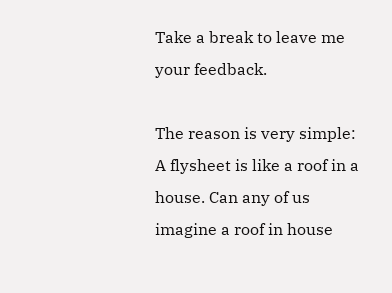Take a break to leave me your feedback.

The reason is very simple: A flysheet is like a roof in a house. Can any of us imagine a roof in house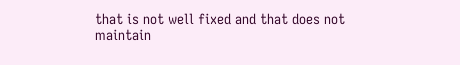that is not well fixed and that does not maintain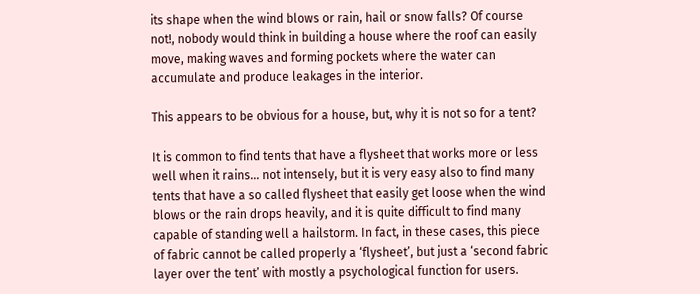its shape when the wind blows or rain, hail or snow falls? Of course not!, nobody would think in building a house where the roof can easily move, making waves and forming pockets where the water can accumulate and produce leakages in the interior.

This appears to be obvious for a house, but, why it is not so for a tent?

It is common to find tents that have a flysheet that works more or less well when it rains... not intensely, but it is very easy also to find many tents that have a so called flysheet that easily get loose when the wind blows or the rain drops heavily, and it is quite difficult to find many capable of standing well a hailstorm. In fact, in these cases, this piece of fabric cannot be called properly a ‘flysheet’, but just a ‘second fabric layer over the tent’ with mostly a psychological function for users.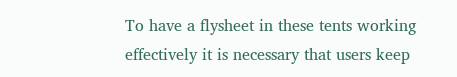To have a flysheet in these tents working effectively it is necessary that users keep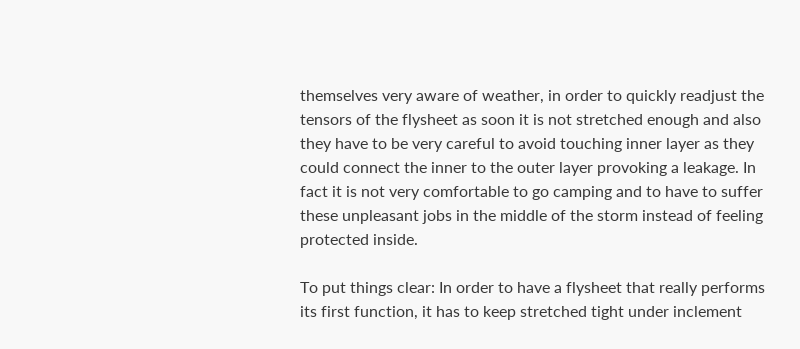themselves very aware of weather, in order to quickly readjust the tensors of the flysheet as soon it is not stretched enough and also they have to be very careful to avoid touching inner layer as they could connect the inner to the outer layer provoking a leakage. In fact it is not very comfortable to go camping and to have to suffer these unpleasant jobs in the middle of the storm instead of feeling protected inside.

To put things clear: In order to have a flysheet that really performs its first function, it has to keep stretched tight under inclement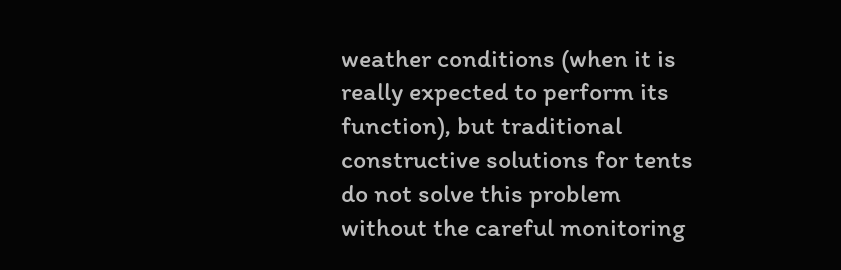weather conditions (when it is really expected to perform its function), but traditional constructive solutions for tents do not solve this problem without the careful monitoring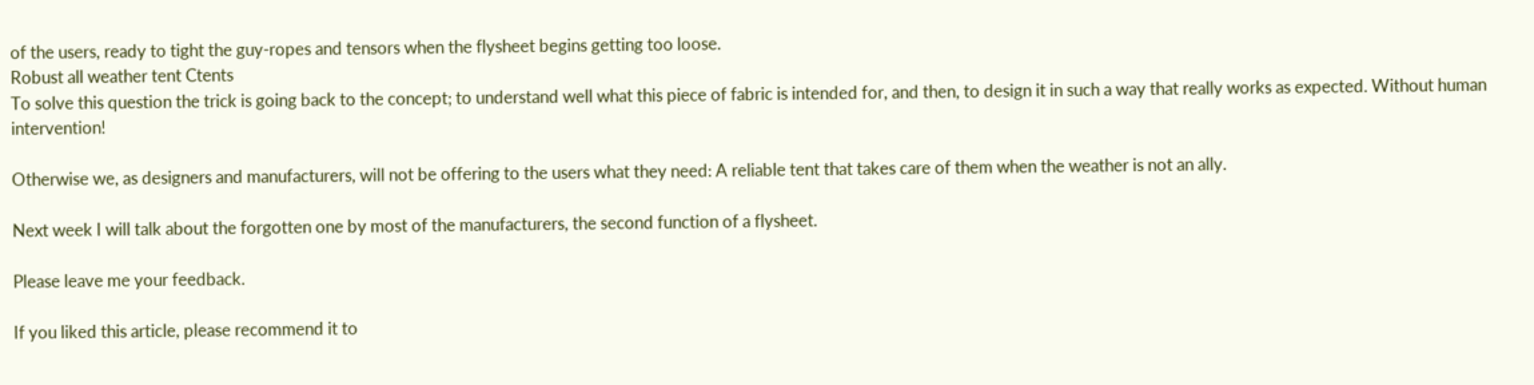of the users, ready to tight the guy-ropes and tensors when the flysheet begins getting too loose.
Robust all weather tent Ctents
To solve this question the trick is going back to the concept; to understand well what this piece of fabric is intended for, and then, to design it in such a way that really works as expected. Without human intervention!

Otherwise we, as designers and manufacturers, will not be offering to the users what they need: A reliable tent that takes care of them when the weather is not an ally.

Next week I will talk about the forgotten one by most of the manufacturers, the second function of a flysheet.

Please leave me your feedback.

If you liked this article, please recommend it to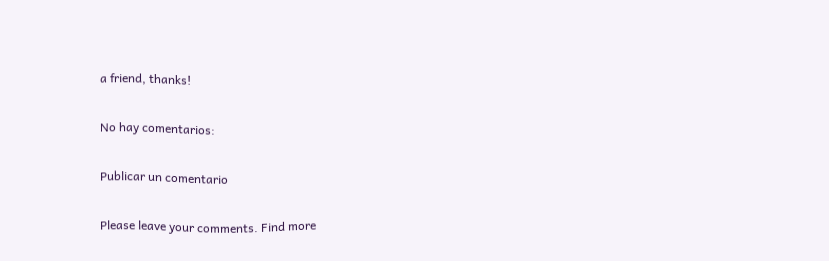a friend, thanks!

No hay comentarios:

Publicar un comentario

Please leave your comments. Find more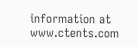information at www.ctents.com